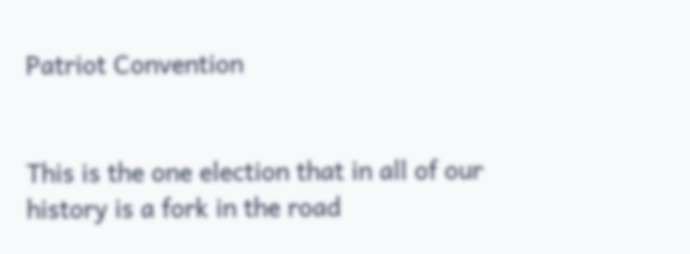Patriot Convention


This is the one election that in all of our history is a fork in the road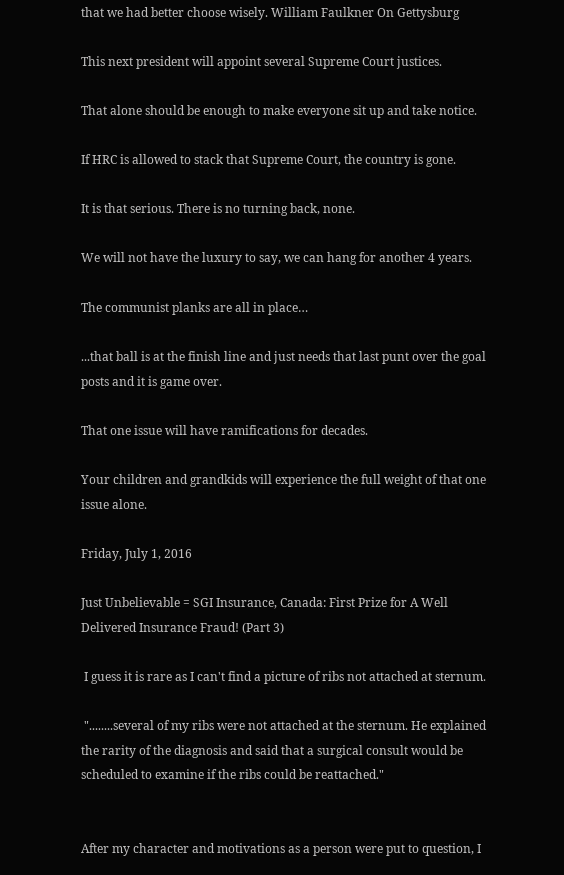that we had better choose wisely. William Faulkner On Gettysburg

This next president will appoint several Supreme Court justices.

That alone should be enough to make everyone sit up and take notice.

If HRC is allowed to stack that Supreme Court, the country is gone.

It is that serious. There is no turning back, none.

We will not have the luxury to say, we can hang for another 4 years.

The communist planks are all in place…

...that ball is at the finish line and just needs that last punt over the goal posts and it is game over.

That one issue will have ramifications for decades.

Your children and grandkids will experience the full weight of that one issue alone.

Friday, July 1, 2016

Just Unbelievable = SGI Insurance, Canada: First Prize for A Well Delivered Insurance Fraud! (Part 3)

 I guess it is rare as I can't find a picture of ribs not attached at sternum.

 "........several of my ribs were not attached at the sternum. He explained the rarity of the diagnosis and said that a surgical consult would be scheduled to examine if the ribs could be reattached."


After my character and motivations as a person were put to question, I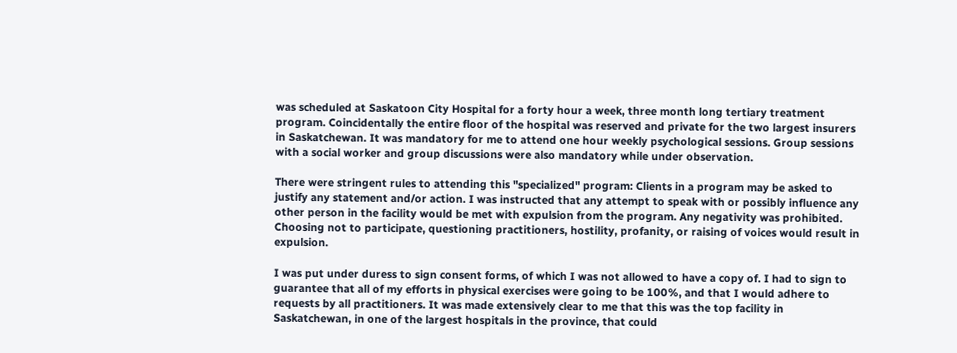was scheduled at Saskatoon City Hospital for a forty hour a week, three month long tertiary treatment program. Coincidentally the entire floor of the hospital was reserved and private for the two largest insurers in Saskatchewan. It was mandatory for me to attend one hour weekly psychological sessions. Group sessions with a social worker and group discussions were also mandatory while under observation.

There were stringent rules to attending this "specialized" program: Clients in a program may be asked to justify any statement and/or action. I was instructed that any attempt to speak with or possibly influence any other person in the facility would be met with expulsion from the program. Any negativity was prohibited. Choosing not to participate, questioning practitioners, hostility, profanity, or raising of voices would result in expulsion.

I was put under duress to sign consent forms, of which I was not allowed to have a copy of. I had to sign to guarantee that all of my efforts in physical exercises were going to be 100%, and that I would adhere to requests by all practitioners. It was made extensively clear to me that this was the top facility in Saskatchewan, in one of the largest hospitals in the province, that could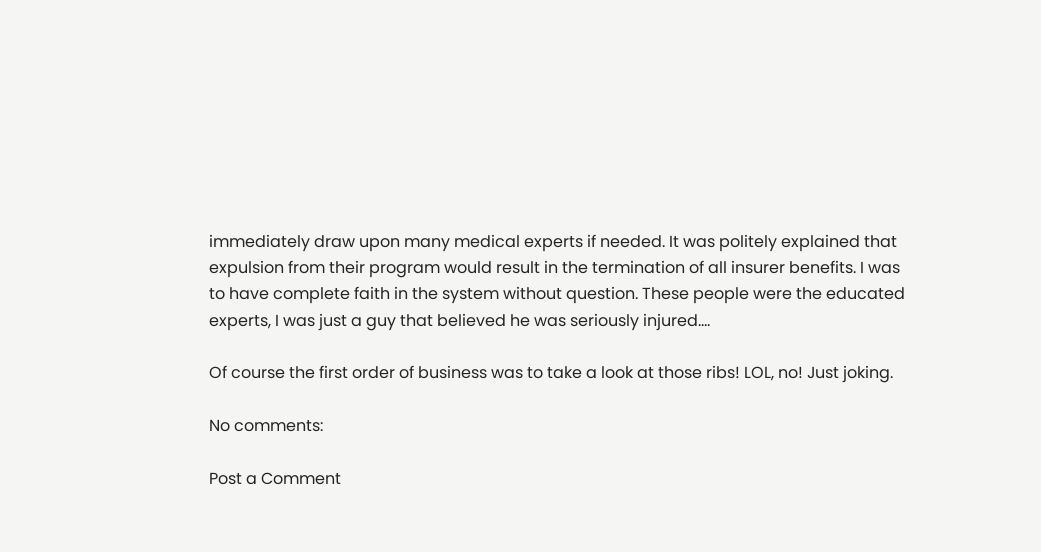immediately draw upon many medical experts if needed. It was politely explained that expulsion from their program would result in the termination of all insurer benefits. I was to have complete faith in the system without question. These people were the educated experts, I was just a guy that believed he was seriously injured....

Of course the first order of business was to take a look at those ribs! LOL, no! Just joking.

No comments:

Post a Comment